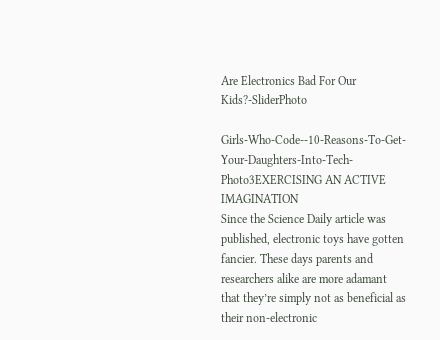Are Electronics Bad For Our Kids?-SliderPhoto

Girls-Who-Code--10-Reasons-To-Get-Your-Daughters-Into-Tech-Photo3EXERCISING AN ACTIVE IMAGINATION
Since the Science Daily article was published, electronic toys have gotten fancier. These days parents and researchers alike are more adamant that they’re simply not as beneficial as their non-electronic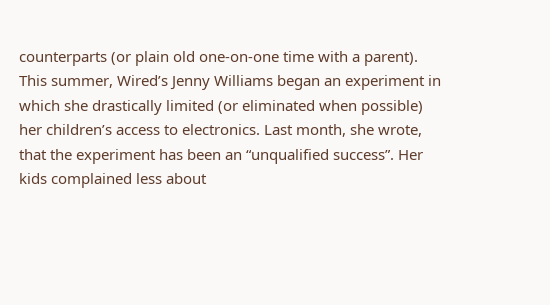counterparts (or plain old one-on-one time with a parent). This summer, Wired’s Jenny Williams began an experiment in which she drastically limited (or eliminated when possible) her children’s access to electronics. Last month, she wrote, that the experiment has been an “unqualified success”. Her kids complained less about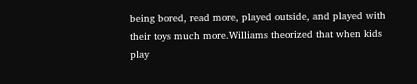being bored, read more, played outside, and played with their toys much more.Williams theorized that when kids play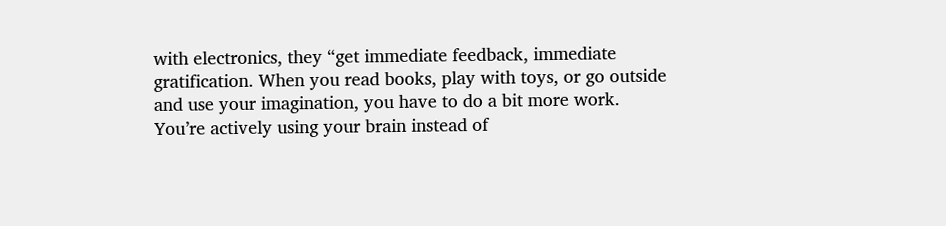with electronics, they “get immediate feedback, immediate gratification. When you read books, play with toys, or go outside and use your imagination, you have to do a bit more work. You’re actively using your brain instead of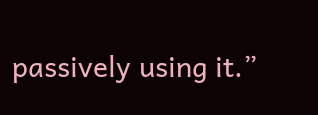passively using it.”